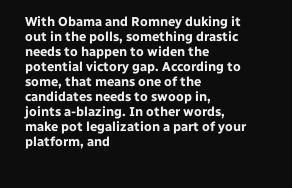With Obama and Romney duking it out in the polls, something drastic needs to happen to widen the potential victory gap. According to some, that means one of the candidates needs to swoop in, joints a-blazing. In other words, make pot legalization a part of your platform, and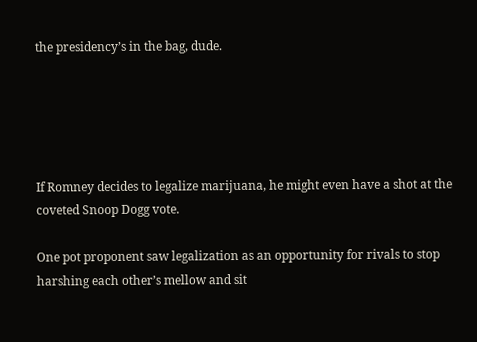the presidency’s in the bag, dude.





If Romney decides to legalize marijuana, he might even have a shot at the coveted Snoop Dogg vote.

One pot proponent saw legalization as an opportunity for rivals to stop harshing each other’s mellow and sit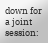down for a joint session: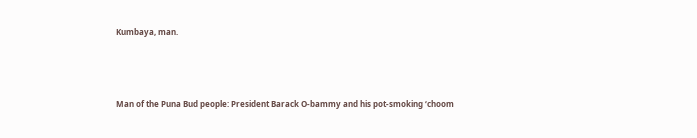Kumbaya, man.



Man of the Puna Bud people: President Barack O-bammy and his pot-smoking ‘choom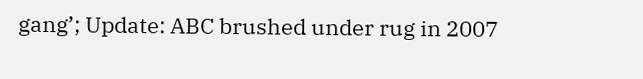gang’; Update: ABC brushed under rug in 2007